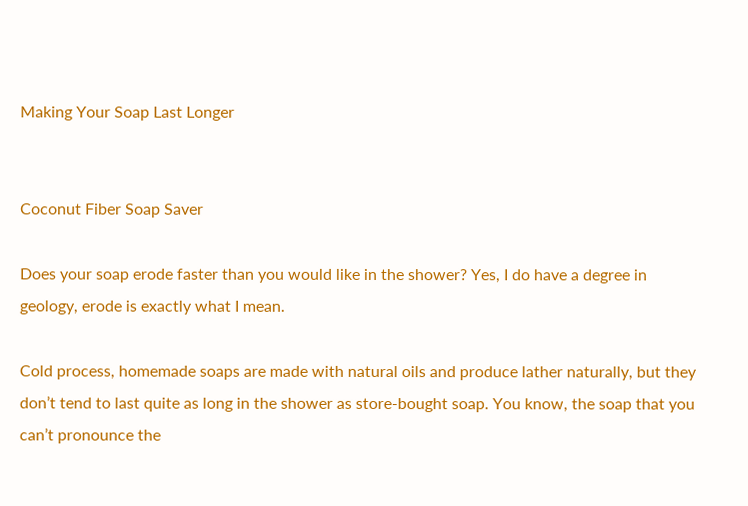Making Your Soap Last Longer


Coconut Fiber Soap Saver

Does your soap erode faster than you would like in the shower? Yes, I do have a degree in geology, erode is exactly what I mean.

Cold process, homemade soaps are made with natural oils and produce lather naturally, but they don’t tend to last quite as long in the shower as store-bought soap. You know, the soap that you can’t pronounce the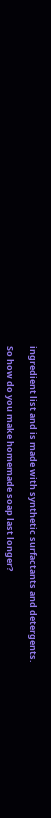ingredient list and is made with synthetic surfactants and detergents.

So how do you make homemade soap last longer?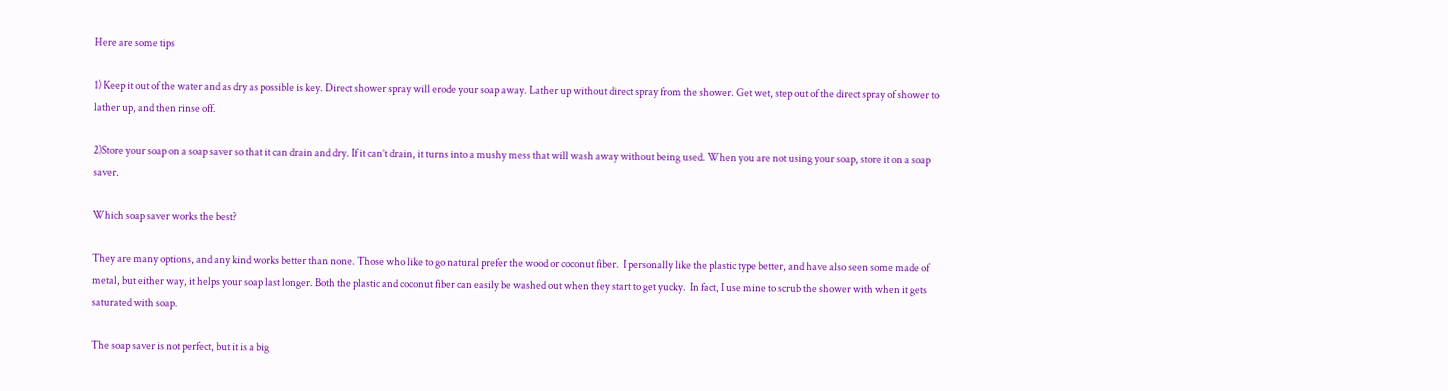Here are some tips

1) Keep it out of the water and as dry as possible is key. Direct shower spray will erode your soap away. Lather up without direct spray from the shower. Get wet, step out of the direct spray of shower to lather up, and then rinse off.

2)Store your soap on a soap saver so that it can drain and dry. If it can’t drain, it turns into a mushy mess that will wash away without being used. When you are not using your soap, store it on a soap saver.

Which soap saver works the best?

They are many options, and any kind works better than none. Those who like to go natural prefer the wood or coconut fiber.  I personally like the plastic type better, and have also seen some made of metal, but either way, it helps your soap last longer. Both the plastic and coconut fiber can easily be washed out when they start to get yucky.  In fact, I use mine to scrub the shower with when it gets saturated with soap.

The soap saver is not perfect, but it is a big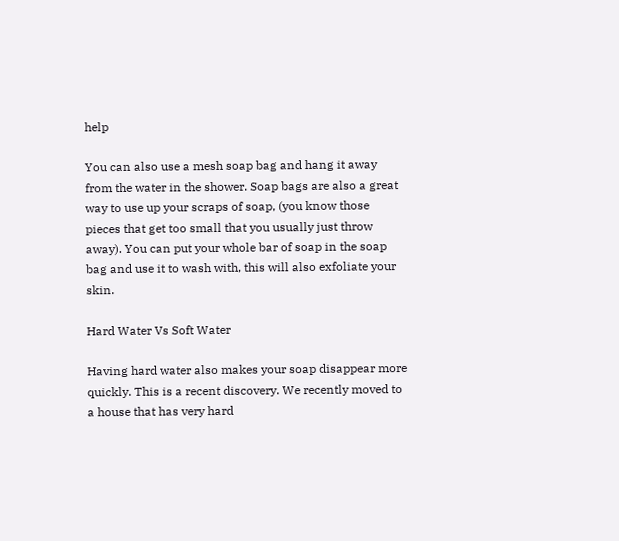help

You can also use a mesh soap bag and hang it away from the water in the shower. Soap bags are also a great way to use up your scraps of soap, (you know those pieces that get too small that you usually just throw away). You can put your whole bar of soap in the soap bag and use it to wash with, this will also exfoliate your skin.

Hard Water Vs Soft Water

Having hard water also makes your soap disappear more quickly. This is a recent discovery. We recently moved to a house that has very hard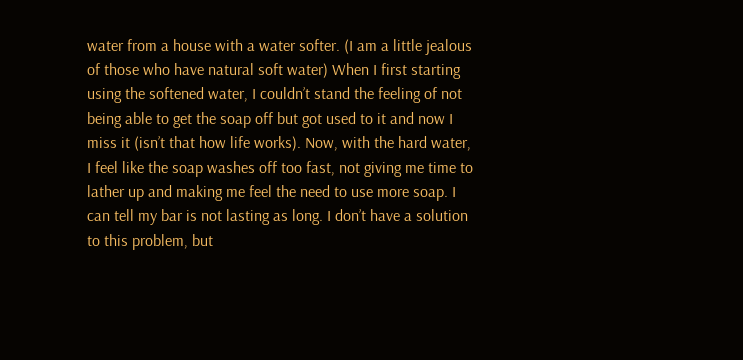water from a house with a water softer. (I am a little jealous of those who have natural soft water) When I first starting using the softened water, I couldn’t stand the feeling of not being able to get the soap off but got used to it and now I miss it (isn’t that how life works). Now, with the hard water, I feel like the soap washes off too fast, not giving me time to lather up and making me feel the need to use more soap. I can tell my bar is not lasting as long. I don’t have a solution to this problem, but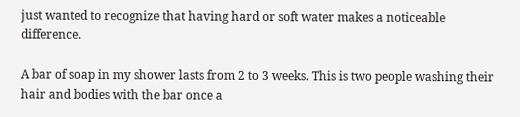just wanted to recognize that having hard or soft water makes a noticeable difference.

A bar of soap in my shower lasts from 2 to 3 weeks. This is two people washing their hair and bodies with the bar once a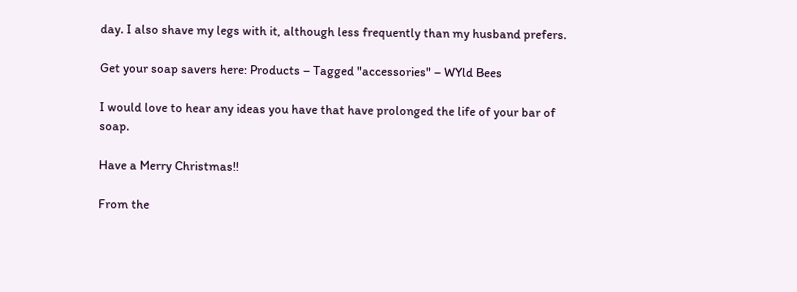day. I also shave my legs with it, although less frequently than my husband prefers.

Get your soap savers here: Products – Tagged "accessories" – WYld Bees

I would love to hear any ideas you have that have prolonged the life of your bar of soap.

Have a Merry Christmas!!

From the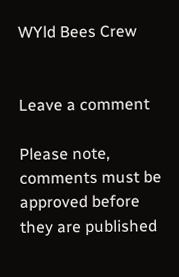WYld Bees Crew


Leave a comment

Please note, comments must be approved before they are published